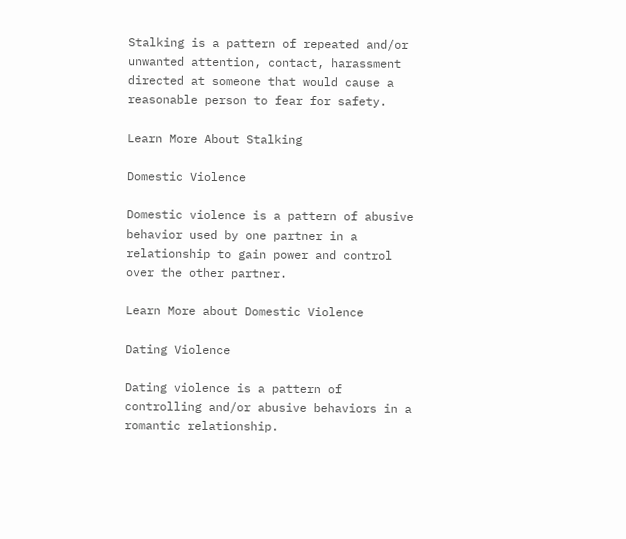Stalking is a pattern of repeated and/or unwanted attention, contact, harassment directed at someone that would cause a reasonable person to fear for safety.

Learn More About Stalking

Domestic Violence

Domestic violence is a pattern of abusive behavior used by one partner in a relationship to gain power and control over the other partner.

Learn More about Domestic Violence

Dating Violence

Dating violence is a pattern of controlling and/or abusive behaviors in a romantic relationship.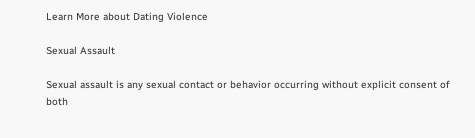Learn More about Dating Violence

Sexual Assault

Sexual assault is any sexual contact or behavior occurring without explicit consent of both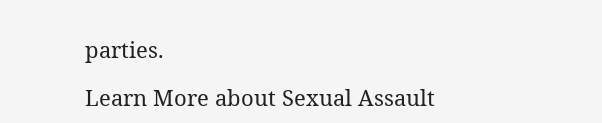parties.

Learn More about Sexual Assault